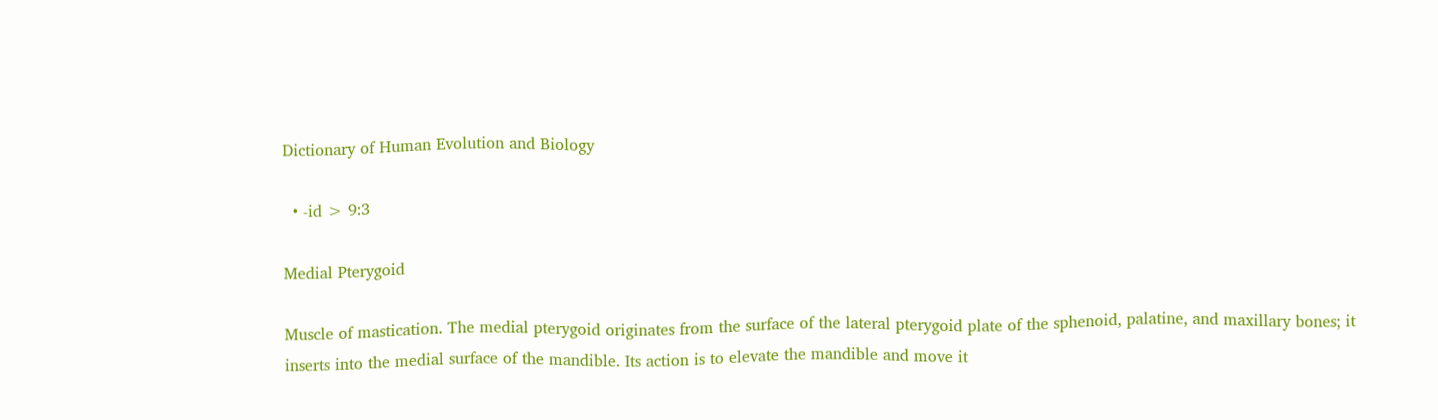Dictionary of Human Evolution and Biology

  • -id > 9:3

Medial Pterygoid

Muscle of mastication. The medial pterygoid originates from the surface of the lateral pterygoid plate of the sphenoid, palatine, and maxillary bones; it inserts into the medial surface of the mandible. Its action is to elevate the mandible and move it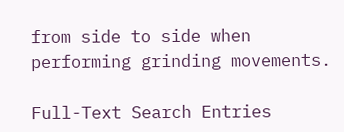from side to side when performing grinding movements.

Full-Text Search Entries